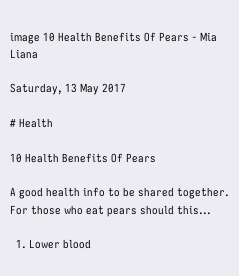image 10 Health Benefits Of Pears - Mia Liana

Saturday, 13 May 2017

# Health

10 Health Benefits Of Pears

A good health info to be shared together. For those who eat pears should this...

  1. Lower blood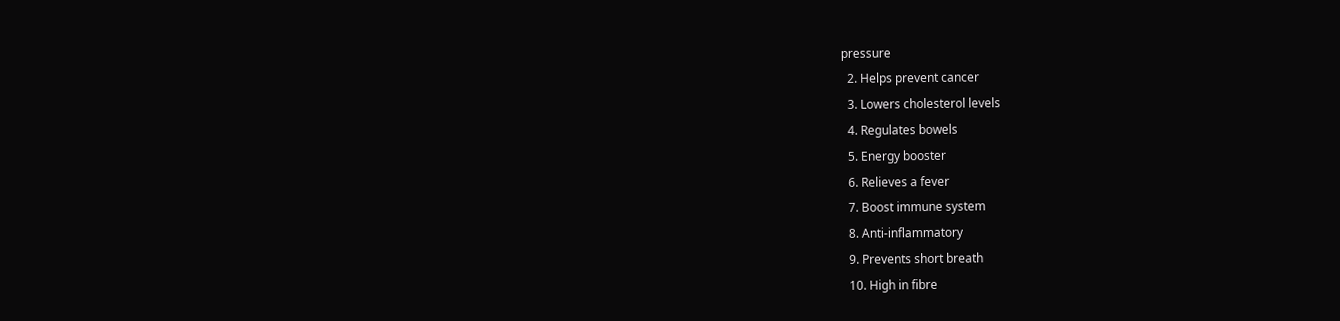pressure
  2. Helps prevent cancer
  3. Lowers cholesterol levels
  4. Regulates bowels
  5. Energy booster
  6. Relieves a fever
  7. Boost immune system
  8. Anti-inflammatory
  9. Prevents short breath
  10. High in fibre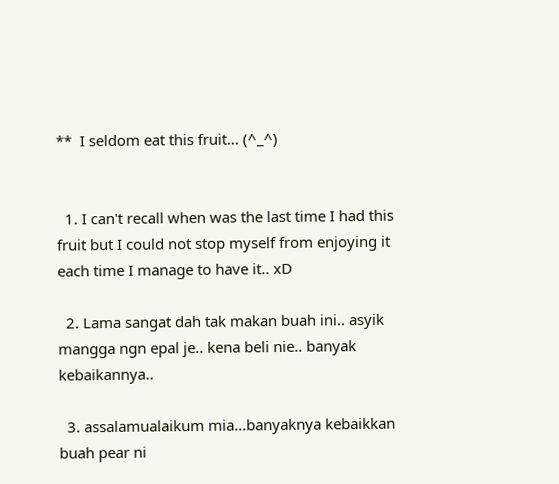**  I seldom eat this fruit... (^_^)


  1. I can't recall when was the last time I had this fruit but I could not stop myself from enjoying it each time I manage to have it.. xD

  2. Lama sangat dah tak makan buah ini.. asyik mangga ngn epal je.. kena beli nie.. banyak kebaikannya..

  3. assalamualaikum mia...banyaknya kebaikkan buah pear ni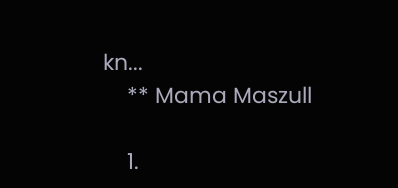kn...
    ** Mama Maszull

    1.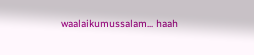waalaikumussalam... haah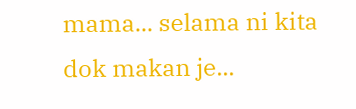mama... selama ni kita dok makan je...